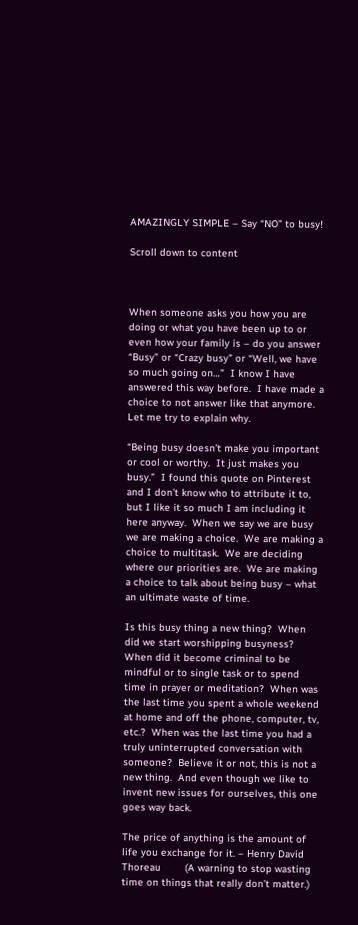AMAZINGLY SIMPLE – Say “NO” to busy!

Scroll down to content



When someone asks you how you are doing or what you have been up to or even how your family is – do you answer “Busy” or “Crazy busy” or “Well, we have so much going on…”  I know I have answered this way before.  I have made a choice to not answer like that anymore.  Let me try to explain why.

“Being busy doesn’t make you important or cool or worthy.  It just makes you busy.”  I found this quote on Pinterest and I don’t know who to attribute it to, but I like it so much I am including it here anyway.  When we say we are busy we are making a choice.  We are making a choice to multitask.  We are deciding where our priorities are.  We are making a choice to talk about being busy – what an ultimate waste of time.

Is this busy thing a new thing?  When did we start worshipping busyness?  When did it become criminal to be mindful or to single task or to spend time in prayer or meditation?  When was the last time you spent a whole weekend at home and off the phone, computer, tv, etc.?  When was the last time you had a truly uninterrupted conversation with someone?  Believe it or not, this is not a new thing.  And even though we like to invent new issues for ourselves, this one goes way back.

The price of anything is the amount of life you exchange for it. – Henry David Thoreau        (A warning to stop wasting time on things that really don’t matter.)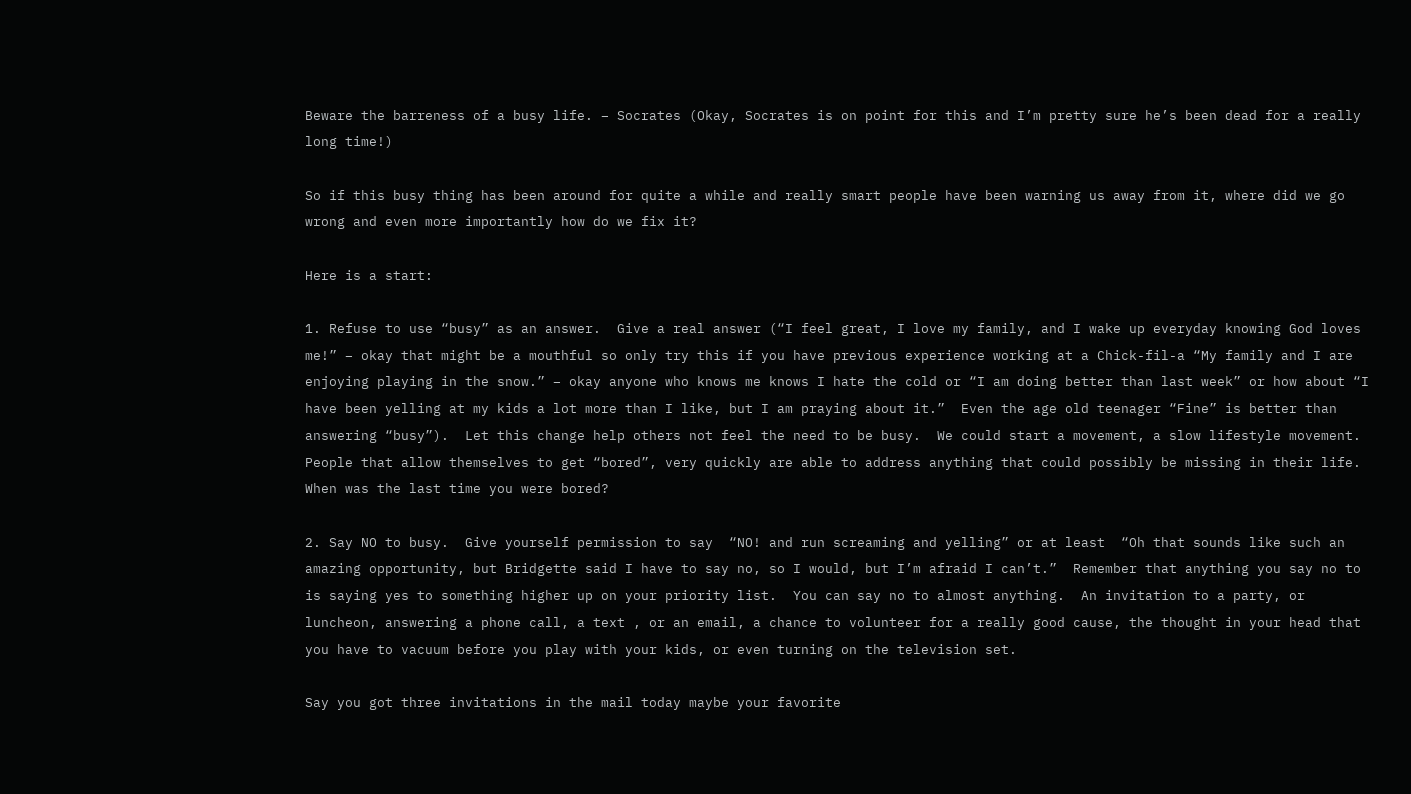Beware the barreness of a busy life. – Socrates (Okay, Socrates is on point for this and I’m pretty sure he’s been dead for a really long time!)

So if this busy thing has been around for quite a while and really smart people have been warning us away from it, where did we go wrong and even more importantly how do we fix it?

Here is a start:

1. Refuse to use “busy” as an answer.  Give a real answer (“I feel great, I love my family, and I wake up everyday knowing God loves me!” – okay that might be a mouthful so only try this if you have previous experience working at a Chick-fil-a “My family and I are enjoying playing in the snow.” – okay anyone who knows me knows I hate the cold or “I am doing better than last week” or how about “I have been yelling at my kids a lot more than I like, but I am praying about it.”  Even the age old teenager “Fine” is better than answering “busy”).  Let this change help others not feel the need to be busy.  We could start a movement, a slow lifestyle movement.  People that allow themselves to get “bored”, very quickly are able to address anything that could possibly be missing in their life.  When was the last time you were bored?

2. Say NO to busy.  Give yourself permission to say  “NO! and run screaming and yelling” or at least  “Oh that sounds like such an amazing opportunity, but Bridgette said I have to say no, so I would, but I’m afraid I can’t.”  Remember that anything you say no to is saying yes to something higher up on your priority list.  You can say no to almost anything.  An invitation to a party, or luncheon, answering a phone call, a text , or an email, a chance to volunteer for a really good cause, the thought in your head that you have to vacuum before you play with your kids, or even turning on the television set.

Say you got three invitations in the mail today maybe your favorite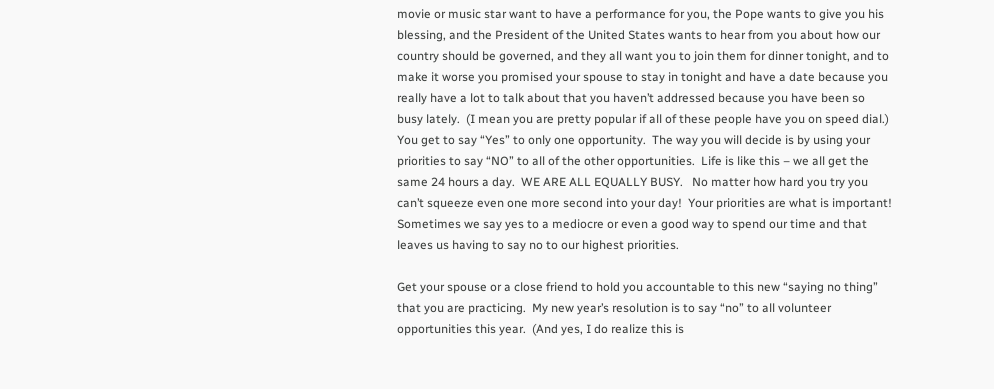movie or music star want to have a performance for you, the Pope wants to give you his blessing, and the President of the United States wants to hear from you about how our country should be governed, and they all want you to join them for dinner tonight, and to make it worse you promised your spouse to stay in tonight and have a date because you really have a lot to talk about that you haven’t addressed because you have been so busy lately.  (I mean you are pretty popular if all of these people have you on speed dial.)  You get to say “Yes” to only one opportunity.  The way you will decide is by using your priorities to say “NO” to all of the other opportunities.  Life is like this – we all get the same 24 hours a day.  WE ARE ALL EQUALLY BUSY.   No matter how hard you try you can’t squeeze even one more second into your day!  Your priorities are what is important!  Sometimes we say yes to a mediocre or even a good way to spend our time and that leaves us having to say no to our highest priorities.

Get your spouse or a close friend to hold you accountable to this new “saying no thing” that you are practicing.  My new year’s resolution is to say “no” to all volunteer opportunities this year.  (And yes, I do realize this is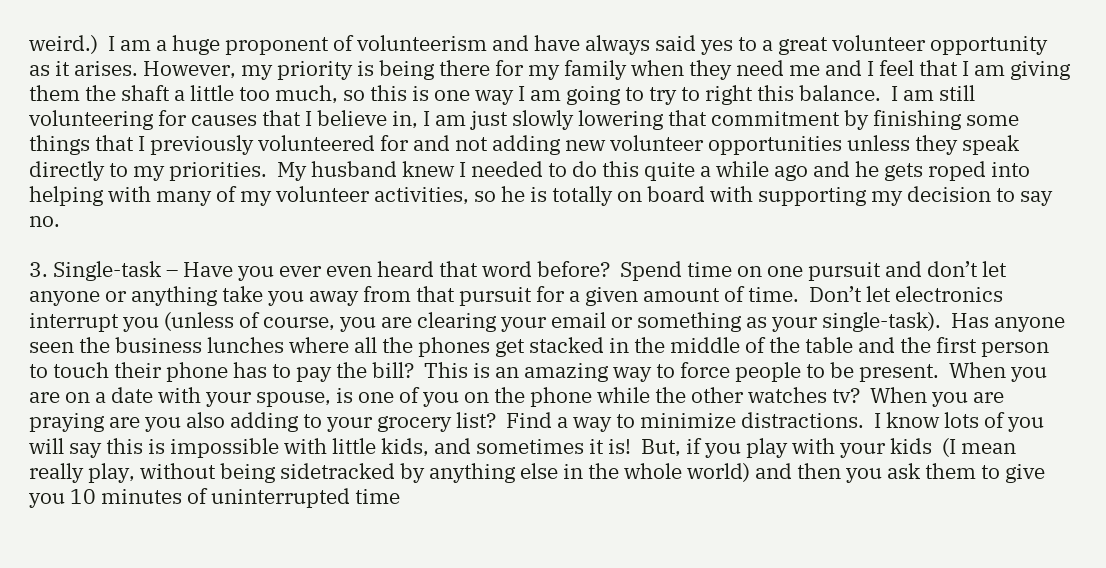weird.)  I am a huge proponent of volunteerism and have always said yes to a great volunteer opportunity as it arises. However, my priority is being there for my family when they need me and I feel that I am giving them the shaft a little too much, so this is one way I am going to try to right this balance.  I am still volunteering for causes that I believe in, I am just slowly lowering that commitment by finishing some things that I previously volunteered for and not adding new volunteer opportunities unless they speak directly to my priorities.  My husband knew I needed to do this quite a while ago and he gets roped into helping with many of my volunteer activities, so he is totally on board with supporting my decision to say no.

3. Single-task – Have you ever even heard that word before?  Spend time on one pursuit and don’t let anyone or anything take you away from that pursuit for a given amount of time.  Don’t let electronics interrupt you (unless of course, you are clearing your email or something as your single-task).  Has anyone seen the business lunches where all the phones get stacked in the middle of the table and the first person to touch their phone has to pay the bill?  This is an amazing way to force people to be present.  When you are on a date with your spouse, is one of you on the phone while the other watches tv?  When you are praying are you also adding to your grocery list?  Find a way to minimize distractions.  I know lots of you will say this is impossible with little kids, and sometimes it is!  But, if you play with your kids  (I mean really play, without being sidetracked by anything else in the whole world) and then you ask them to give you 10 minutes of uninterrupted time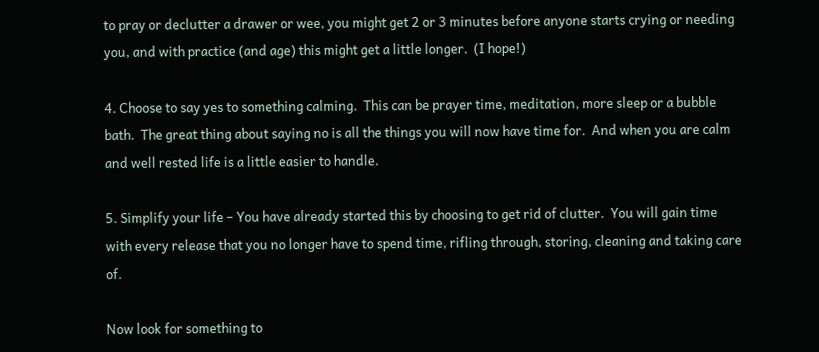to pray or declutter a drawer or wee, you might get 2 or 3 minutes before anyone starts crying or needing you, and with practice (and age) this might get a little longer.  (I hope!)

4. Choose to say yes to something calming.  This can be prayer time, meditation, more sleep or a bubble bath.  The great thing about saying no is all the things you will now have time for.  And when you are calm and well rested life is a little easier to handle.

5. Simplify your life – You have already started this by choosing to get rid of clutter.  You will gain time with every release that you no longer have to spend time, rifling through, storing, cleaning and taking care of.

Now look for something to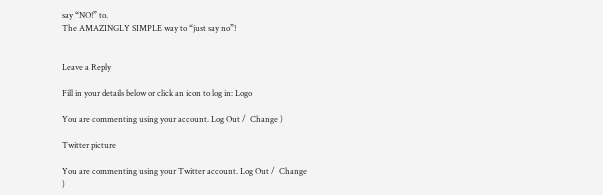say “NO!” to.
The AMAZINGLY SIMPLE way to “just say no”!


Leave a Reply

Fill in your details below or click an icon to log in: Logo

You are commenting using your account. Log Out /  Change )

Twitter picture

You are commenting using your Twitter account. Log Out /  Change )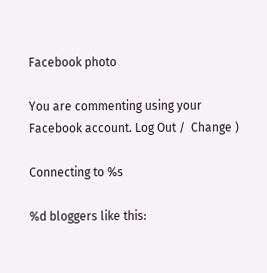Facebook photo

You are commenting using your Facebook account. Log Out /  Change )

Connecting to %s

%d bloggers like this: